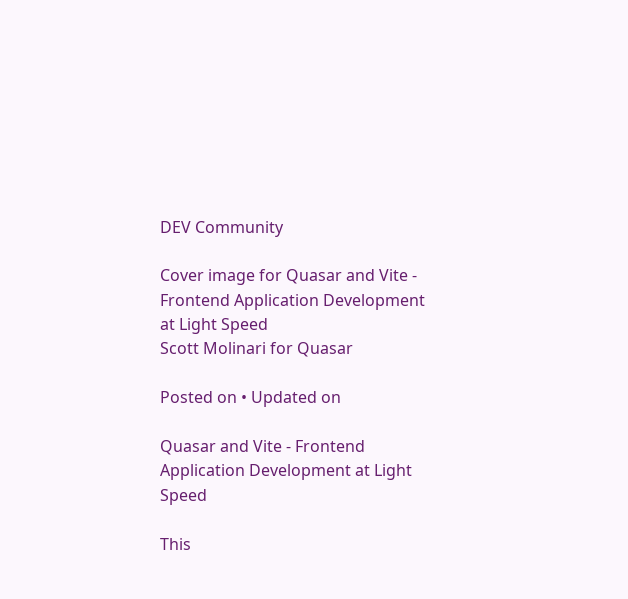DEV Community

Cover image for Quasar and Vite - Frontend Application Development at Light Speed
Scott Molinari for Quasar

Posted on • Updated on

Quasar and Vite - Frontend Application Development at Light Speed

This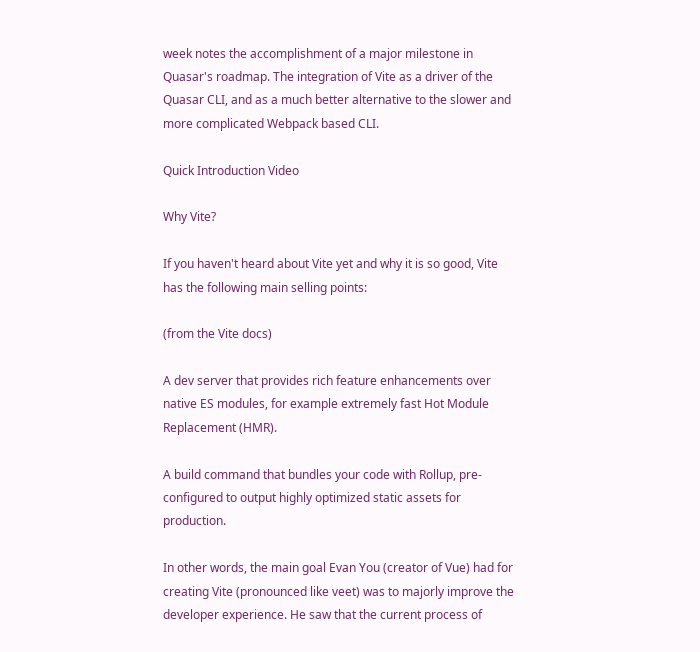week notes the accomplishment of a major milestone in Quasar's roadmap. The integration of Vite as a driver of the Quasar CLI, and as a much better alternative to the slower and more complicated Webpack based CLI.

Quick Introduction Video

Why Vite?

If you haven't heard about Vite yet and why it is so good, Vite has the following main selling points:

(from the Vite docs)

A dev server that provides rich feature enhancements over native ES modules, for example extremely fast Hot Module Replacement (HMR).

A build command that bundles your code with Rollup, pre-configured to output highly optimized static assets for production.

In other words, the main goal Evan You (creator of Vue) had for creating Vite (pronounced like veet) was to majorly improve the developer experience. He saw that the current process of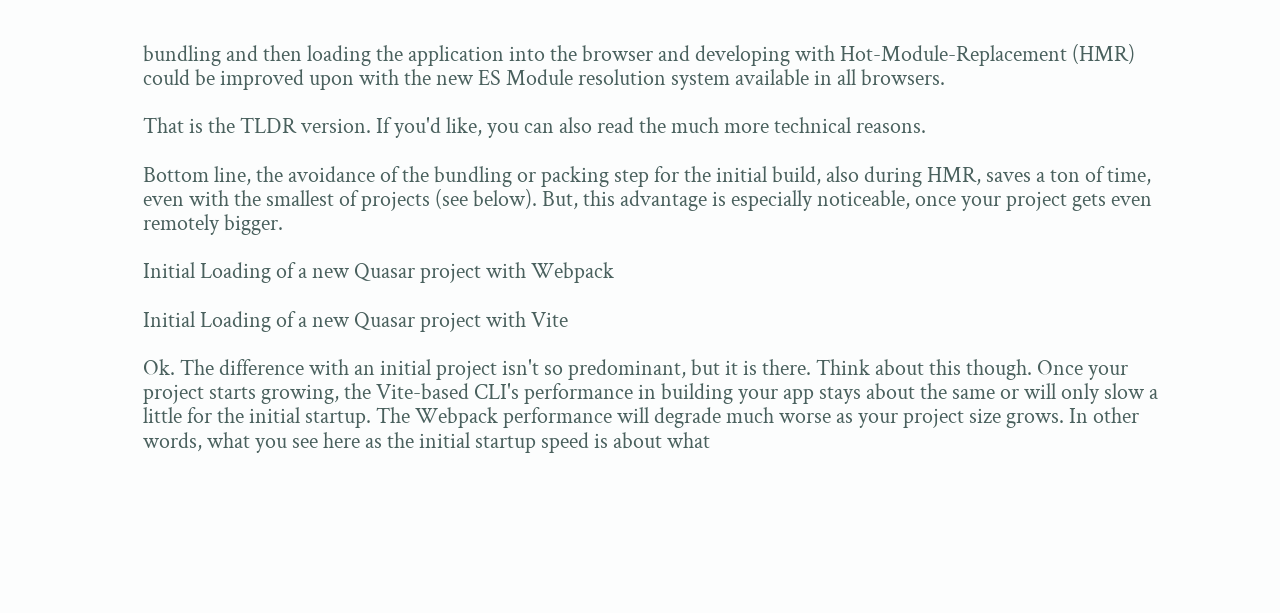bundling and then loading the application into the browser and developing with Hot-Module-Replacement (HMR) could be improved upon with the new ES Module resolution system available in all browsers.

That is the TLDR version. If you'd like, you can also read the much more technical reasons.

Bottom line, the avoidance of the bundling or packing step for the initial build, also during HMR, saves a ton of time, even with the smallest of projects (see below). But, this advantage is especially noticeable, once your project gets even remotely bigger.

Initial Loading of a new Quasar project with Webpack

Initial Loading of a new Quasar project with Vite

Ok. The difference with an initial project isn't so predominant, but it is there. Think about this though. Once your project starts growing, the Vite-based CLI's performance in building your app stays about the same or will only slow a little for the initial startup. The Webpack performance will degrade much worse as your project size grows. In other words, what you see here as the initial startup speed is about what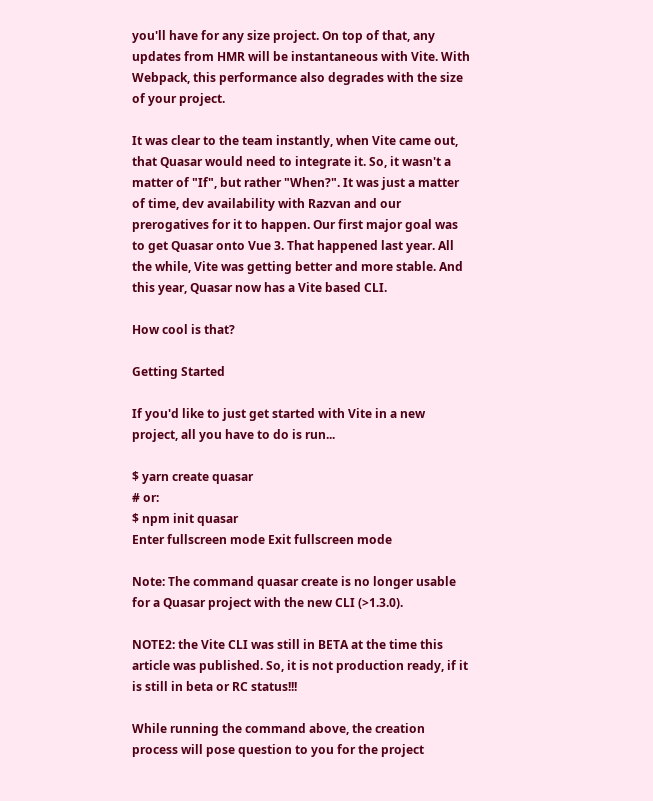you'll have for any size project. On top of that, any updates from HMR will be instantaneous with Vite. With Webpack, this performance also degrades with the size of your project.

It was clear to the team instantly, when Vite came out, that Quasar would need to integrate it. So, it wasn't a matter of "If", but rather "When?". It was just a matter of time, dev availability with Razvan and our prerogatives for it to happen. Our first major goal was to get Quasar onto Vue 3. That happened last year. All the while, Vite was getting better and more stable. And this year, Quasar now has a Vite based CLI.

How cool is that?

Getting Started

If you'd like to just get started with Vite in a new project, all you have to do is run...

$ yarn create quasar
# or:
$ npm init quasar
Enter fullscreen mode Exit fullscreen mode

Note: The command quasar create is no longer usable for a Quasar project with the new CLI (>1.3.0).

NOTE2: the Vite CLI was still in BETA at the time this article was published. So, it is not production ready, if it is still in beta or RC status!!!

While running the command above, the creation process will pose question to you for the project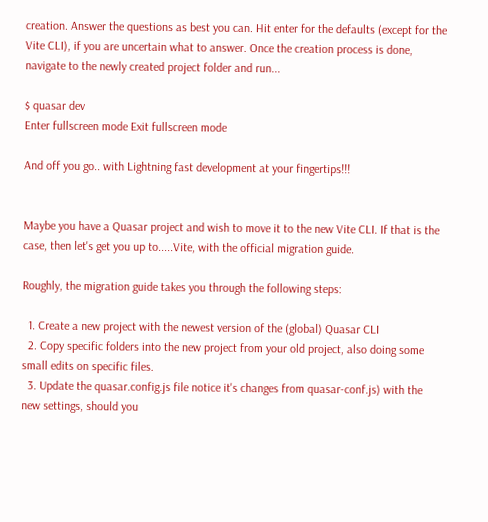creation. Answer the questions as best you can. Hit enter for the defaults (except for the Vite CLI), if you are uncertain what to answer. Once the creation process is done, navigate to the newly created project folder and run...

$ quasar dev
Enter fullscreen mode Exit fullscreen mode

And off you go.. with Lightning fast development at your fingertips!!!


Maybe you have a Quasar project and wish to move it to the new Vite CLI. If that is the case, then let's get you up to.....Vite, with the official migration guide.

Roughly, the migration guide takes you through the following steps:

  1. Create a new project with the newest version of the (global) Quasar CLI
  2. Copy specific folders into the new project from your old project, also doing some small edits on specific files.
  3. Update the quasar.config.js file notice it's changes from quasar-conf.js) with the new settings, should you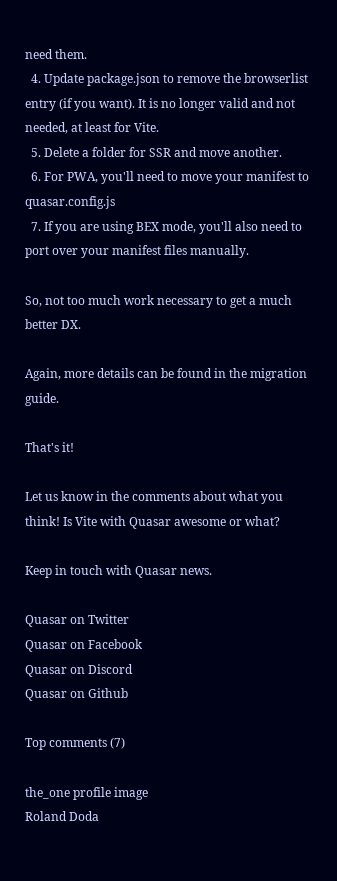need them.
  4. Update package.json to remove the browserlist entry (if you want). It is no longer valid and not needed, at least for Vite.
  5. Delete a folder for SSR and move another.
  6. For PWA, you'll need to move your manifest to quasar.config.js
  7. If you are using BEX mode, you'll also need to port over your manifest files manually.

So, not too much work necessary to get a much better DX.

Again, more details can be found in the migration guide.

That's it!

Let us know in the comments about what you think! Is Vite with Quasar awesome or what?

Keep in touch with Quasar news.

Quasar on Twitter
Quasar on Facebook
Quasar on Discord
Quasar on Github

Top comments (7)

the_one profile image
Roland Doda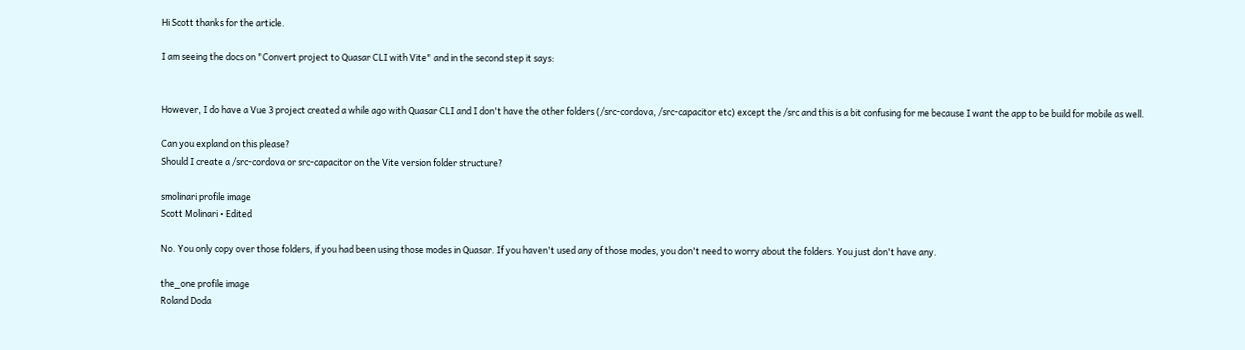Hi Scott thanks for the article.

I am seeing the docs on "Convert project to Quasar CLI with Vite" and in the second step it says:


However, I do have a Vue 3 project created a while ago with Quasar CLI and I don't have the other folders (/src-cordova, /src-capacitor etc) except the /src and this is a bit confusing for me because I want the app to be build for mobile as well.

Can you expland on this please?
Should I create a /src-cordova or src-capacitor on the Vite version folder structure?

smolinari profile image
Scott Molinari • Edited

No. You only copy over those folders, if you had been using those modes in Quasar. If you haven't used any of those modes, you don't need to worry about the folders. You just don't have any.

the_one profile image
Roland Doda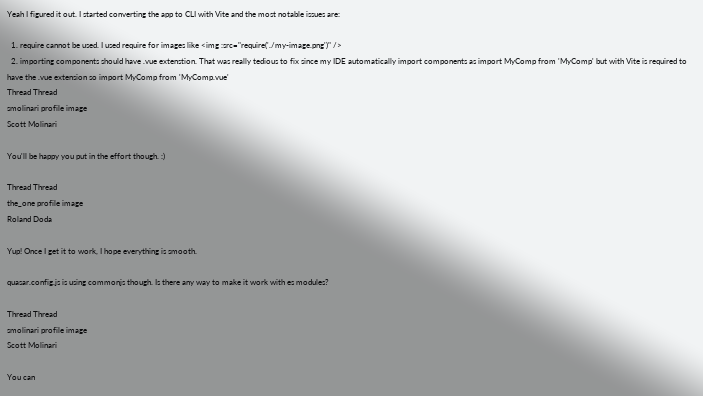Yeah I figured it out. I started converting the app to CLI with Vite and the most notable issues are:

  1. require cannot be used. I used require for images like <img :src="require('./my-image.png')" />
  2. importing components should have .vue extenstion. That was really tedious to fix since my IDE automatically import components as import MyComp from 'MyComp' but with Vite is required to have the .vue extension so import MyComp from 'MyComp.vue'
Thread Thread
smolinari profile image
Scott Molinari

You'll be happy you put in the effort though. :)

Thread Thread
the_one profile image
Roland Doda

Yup! Once I get it to work, I hope everything is smooth.

quasar.config.js is using commonjs though. Is there any way to make it work with es modules?

Thread Thread
smolinari profile image
Scott Molinari

You can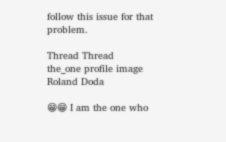follow this issue for that problem.

Thread Thread
the_one profile image
Roland Doda

😁😁 I am the one who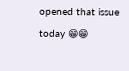opened that issue today 😁😁